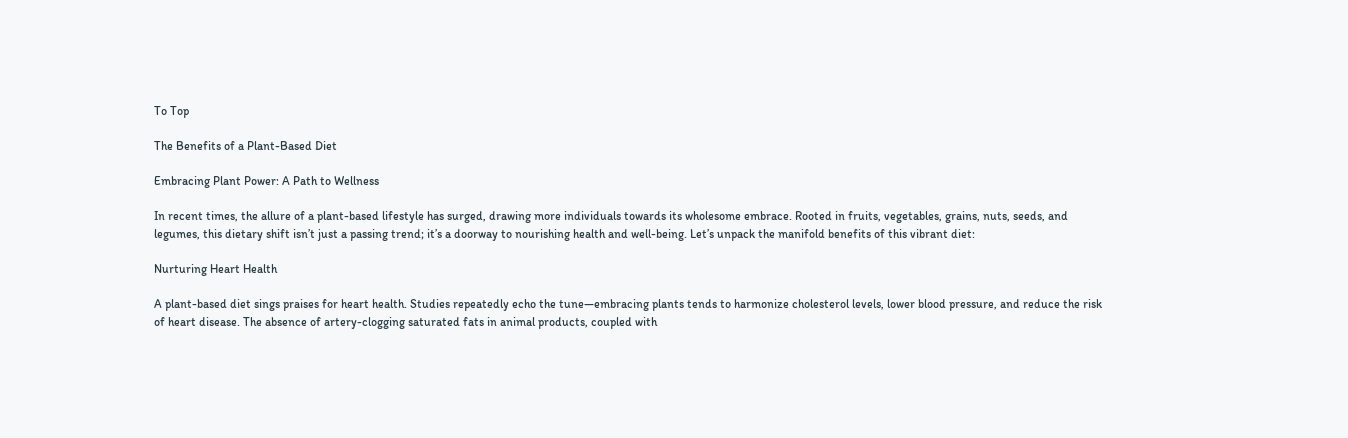To Top

The Benefits of a Plant-Based Diet

Embracing Plant Power: A Path to Wellness

In recent times, the allure of a plant-based lifestyle has surged, drawing more individuals towards its wholesome embrace. Rooted in fruits, vegetables, grains, nuts, seeds, and legumes, this dietary shift isn’t just a passing trend; it’s a doorway to nourishing health and well-being. Let’s unpack the manifold benefits of this vibrant diet:

Nurturing Heart Health

A plant-based diet sings praises for heart health. Studies repeatedly echo the tune—embracing plants tends to harmonize cholesterol levels, lower blood pressure, and reduce the risk of heart disease. The absence of artery-clogging saturated fats in animal products, coupled with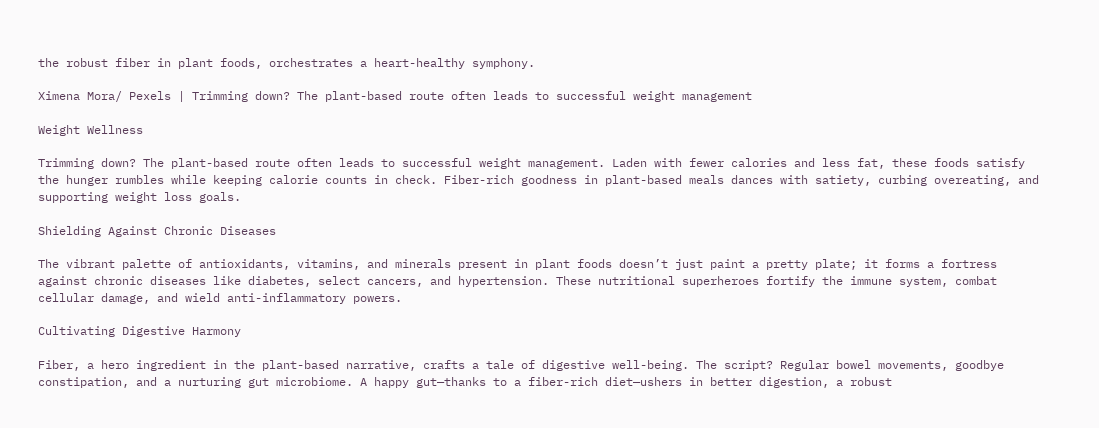the robust fiber in plant foods, orchestrates a heart-healthy symphony.

Ximena Mora/ Pexels | Trimming down? The plant-based route often leads to successful weight management

Weight Wellness

Trimming down? The plant-based route often leads to successful weight management. Laden with fewer calories and less fat, these foods satisfy the hunger rumbles while keeping calorie counts in check. Fiber-rich goodness in plant-based meals dances with satiety, curbing overeating, and supporting weight loss goals.

Shielding Against Chronic Diseases

The vibrant palette of antioxidants, vitamins, and minerals present in plant foods doesn’t just paint a pretty plate; it forms a fortress against chronic diseases like diabetes, select cancers, and hypertension. These nutritional superheroes fortify the immune system, combat cellular damage, and wield anti-inflammatory powers.

Cultivating Digestive Harmony

Fiber, a hero ingredient in the plant-based narrative, crafts a tale of digestive well-being. The script? Regular bowel movements, goodbye constipation, and a nurturing gut microbiome. A happy gut—thanks to a fiber-rich diet—ushers in better digestion, a robust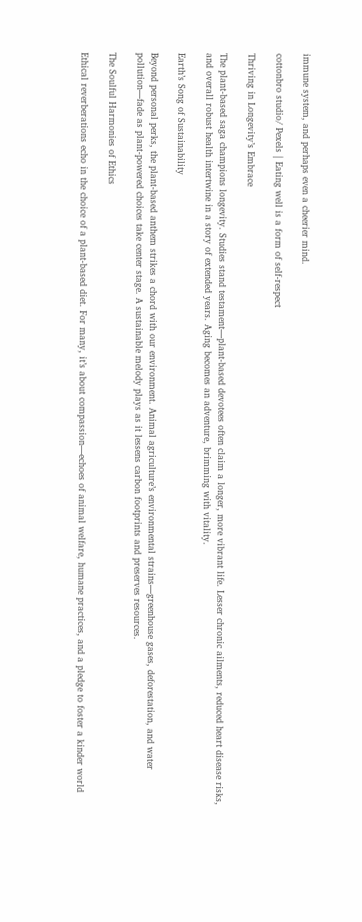immune system, and perhaps even a cheerier mind.

cottonbro studio/ Pexels | Eating well is a form of self-respect

Thriving in Longevity’s Embrace

The plant-based saga champions longevity. Studies stand testament—plant-based devotees often claim a longer, more vibrant life. Lesser chronic ailments, reduced heart disease risks, and overall robust health intertwine in a story of extended years. Aging becomes an adventure, brimming with vitality.

Earth’s Song of Sustainability

Beyond personal perks, the plant-based anthem strikes a chord with our environment. Animal agriculture’s environmental strains—greenhouse gases, deforestation, and water pollution—fade as plant-powered choices take center stage. A sustainable melody plays as it lessens carbon footprints and preserves resources.

The Soulful Harmonies of Ethics

Ethical reverberations echo in the choice of a plant-based diet. For many, it’s about compassion—echoes of animal welfare, humane practices, and a pledge to foster a kinder world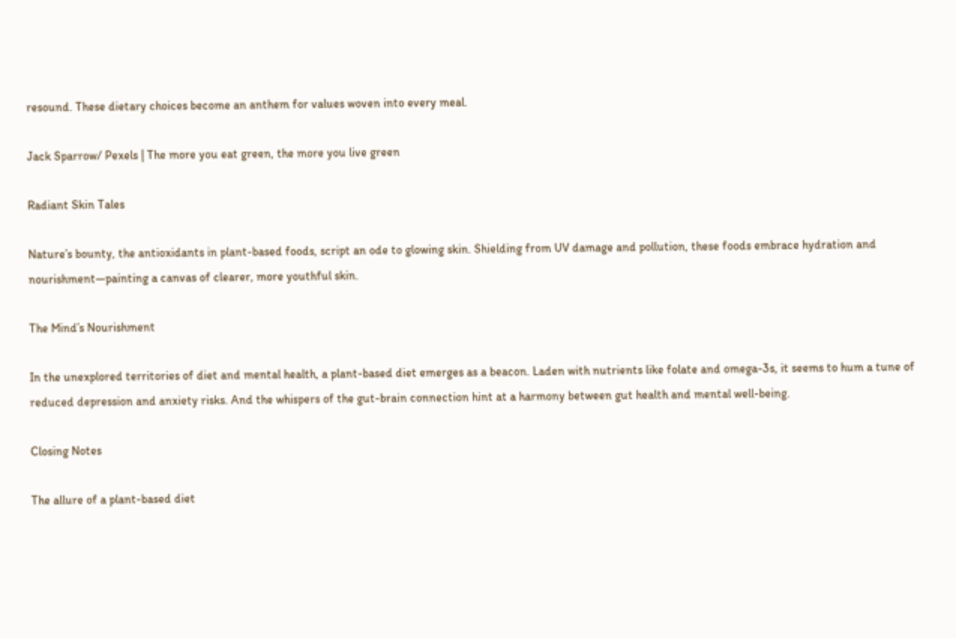resound. These dietary choices become an anthem for values woven into every meal.

Jack Sparrow/ Pexels | The more you eat green, the more you live green

Radiant Skin Tales

Nature’s bounty, the antioxidants in plant-based foods, script an ode to glowing skin. Shielding from UV damage and pollution, these foods embrace hydration and nourishment—painting a canvas of clearer, more youthful skin.

The Mind’s Nourishment

In the unexplored territories of diet and mental health, a plant-based diet emerges as a beacon. Laden with nutrients like folate and omega-3s, it seems to hum a tune of reduced depression and anxiety risks. And the whispers of the gut-brain connection hint at a harmony between gut health and mental well-being.

Closing Notes

The allure of a plant-based diet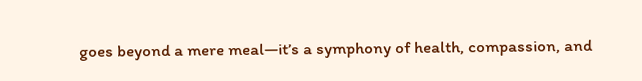goes beyond a mere meal—it’s a symphony of health, compassion, and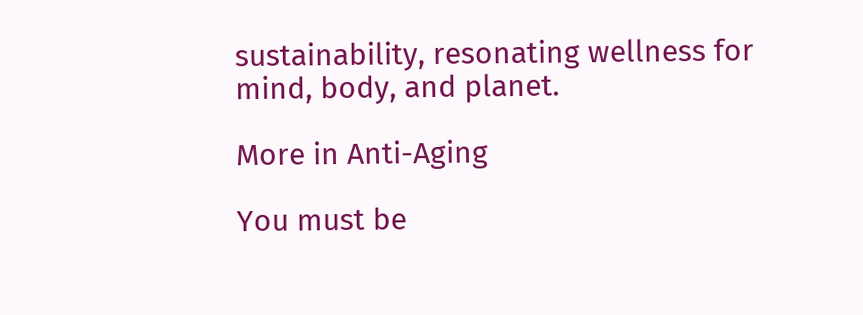sustainability, resonating wellness for mind, body, and planet.

More in Anti-Aging

You must be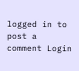logged in to post a comment Login